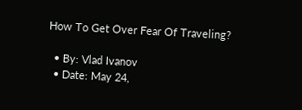How To Get Over Fear Of Traveling?

  • By: Vlad Ivanov
  • Date: May 24,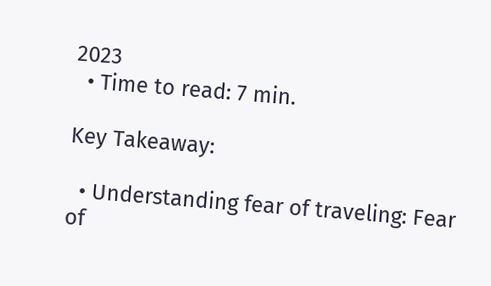2023
  • Time to read: 7 min.

Key Takeaway:

  • Understanding fear of traveling: Fear of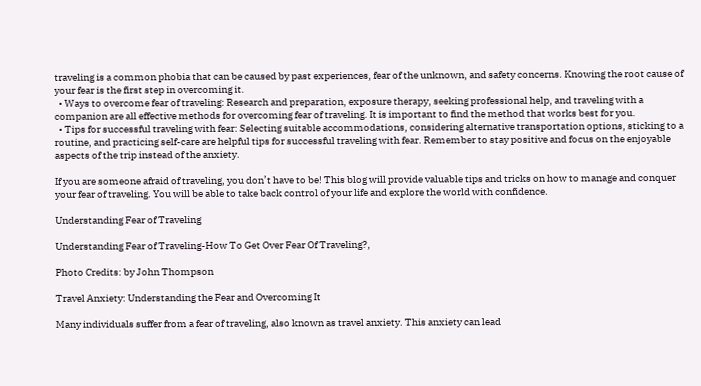traveling is a common phobia that can be caused by past experiences, fear of the unknown, and safety concerns. Knowing the root cause of your fear is the first step in overcoming it.
  • Ways to overcome fear of traveling: Research and preparation, exposure therapy, seeking professional help, and traveling with a companion are all effective methods for overcoming fear of traveling. It is important to find the method that works best for you.
  • Tips for successful traveling with fear: Selecting suitable accommodations, considering alternative transportation options, sticking to a routine, and practicing self-care are helpful tips for successful traveling with fear. Remember to stay positive and focus on the enjoyable aspects of the trip instead of the anxiety.

If you are someone afraid of traveling, you don’t have to be! This blog will provide valuable tips and tricks on how to manage and conquer your fear of traveling. You will be able to take back control of your life and explore the world with confidence.

Understanding Fear of Traveling

Understanding Fear of Traveling-How To Get Over Fear Of Traveling?,

Photo Credits: by John Thompson

Travel Anxiety: Understanding the Fear and Overcoming It

Many individuals suffer from a fear of traveling, also known as travel anxiety. This anxiety can lead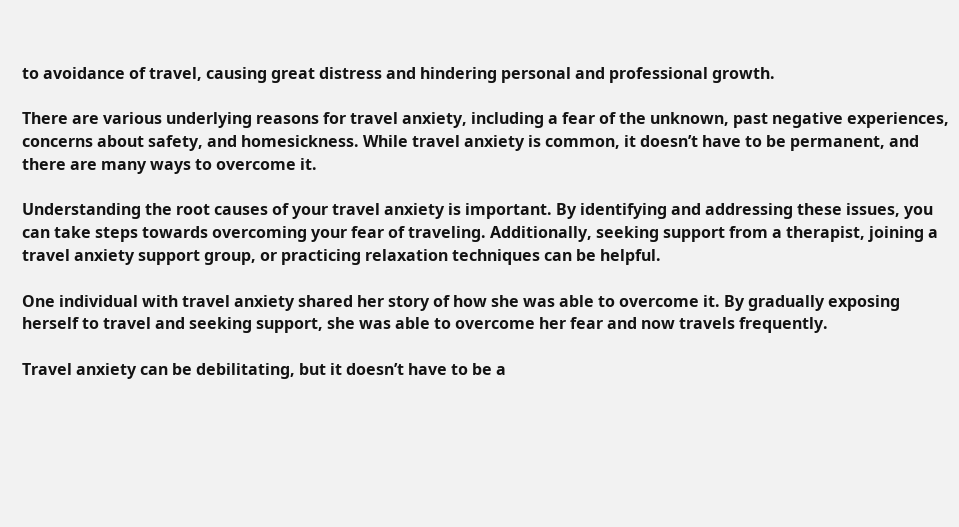to avoidance of travel, causing great distress and hindering personal and professional growth.

There are various underlying reasons for travel anxiety, including a fear of the unknown, past negative experiences, concerns about safety, and homesickness. While travel anxiety is common, it doesn’t have to be permanent, and there are many ways to overcome it.

Understanding the root causes of your travel anxiety is important. By identifying and addressing these issues, you can take steps towards overcoming your fear of traveling. Additionally, seeking support from a therapist, joining a travel anxiety support group, or practicing relaxation techniques can be helpful.

One individual with travel anxiety shared her story of how she was able to overcome it. By gradually exposing herself to travel and seeking support, she was able to overcome her fear and now travels frequently.

Travel anxiety can be debilitating, but it doesn’t have to be a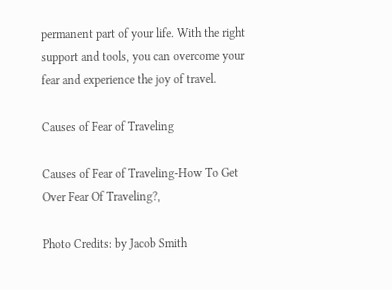permanent part of your life. With the right support and tools, you can overcome your fear and experience the joy of travel.

Causes of Fear of Traveling

Causes of Fear of Traveling-How To Get Over Fear Of Traveling?,

Photo Credits: by Jacob Smith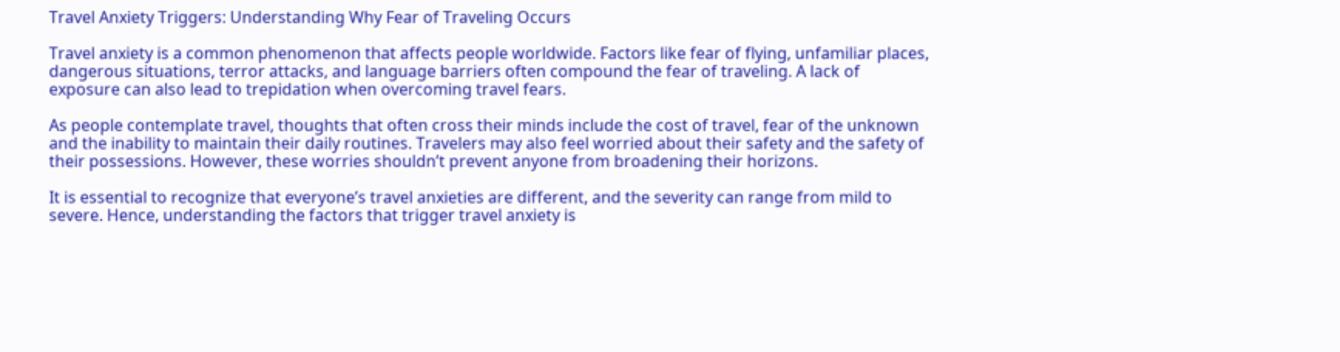Travel Anxiety Triggers: Understanding Why Fear of Traveling Occurs

Travel anxiety is a common phenomenon that affects people worldwide. Factors like fear of flying, unfamiliar places, dangerous situations, terror attacks, and language barriers often compound the fear of traveling. A lack of exposure can also lead to trepidation when overcoming travel fears.

As people contemplate travel, thoughts that often cross their minds include the cost of travel, fear of the unknown and the inability to maintain their daily routines. Travelers may also feel worried about their safety and the safety of their possessions. However, these worries shouldn’t prevent anyone from broadening their horizons.

It is essential to recognize that everyone’s travel anxieties are different, and the severity can range from mild to severe. Hence, understanding the factors that trigger travel anxiety is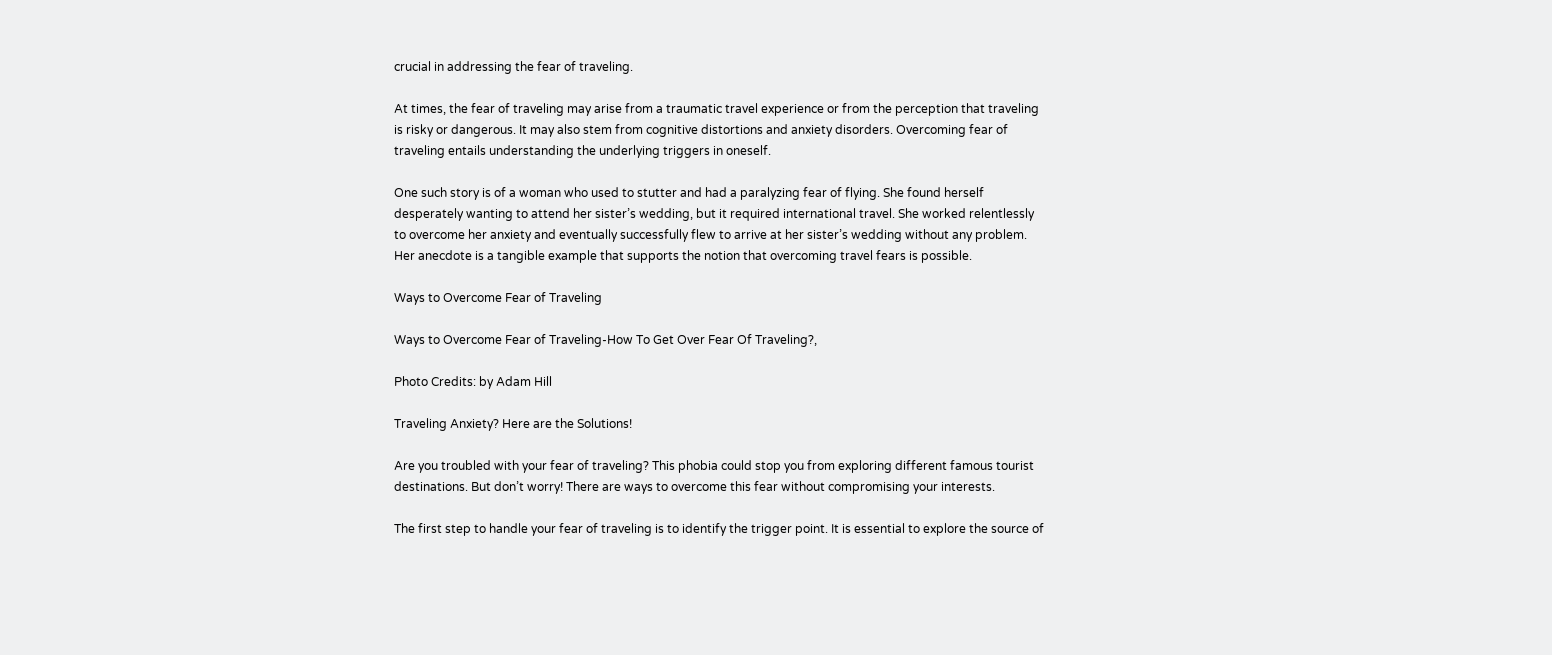crucial in addressing the fear of traveling.

At times, the fear of traveling may arise from a traumatic travel experience or from the perception that traveling is risky or dangerous. It may also stem from cognitive distortions and anxiety disorders. Overcoming fear of traveling entails understanding the underlying triggers in oneself.

One such story is of a woman who used to stutter and had a paralyzing fear of flying. She found herself desperately wanting to attend her sister’s wedding, but it required international travel. She worked relentlessly to overcome her anxiety and eventually successfully flew to arrive at her sister’s wedding without any problem. Her anecdote is a tangible example that supports the notion that overcoming travel fears is possible.

Ways to Overcome Fear of Traveling

Ways to Overcome Fear of Traveling-How To Get Over Fear Of Traveling?,

Photo Credits: by Adam Hill

Traveling Anxiety? Here are the Solutions!

Are you troubled with your fear of traveling? This phobia could stop you from exploring different famous tourist destinations. But don’t worry! There are ways to overcome this fear without compromising your interests.

The first step to handle your fear of traveling is to identify the trigger point. It is essential to explore the source of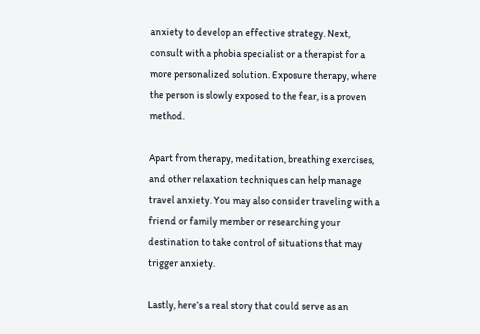anxiety to develop an effective strategy. Next, consult with a phobia specialist or a therapist for a more personalized solution. Exposure therapy, where the person is slowly exposed to the fear, is a proven method.

Apart from therapy, meditation, breathing exercises, and other relaxation techniques can help manage travel anxiety. You may also consider traveling with a friend or family member or researching your destination to take control of situations that may trigger anxiety.

Lastly, here’s a real story that could serve as an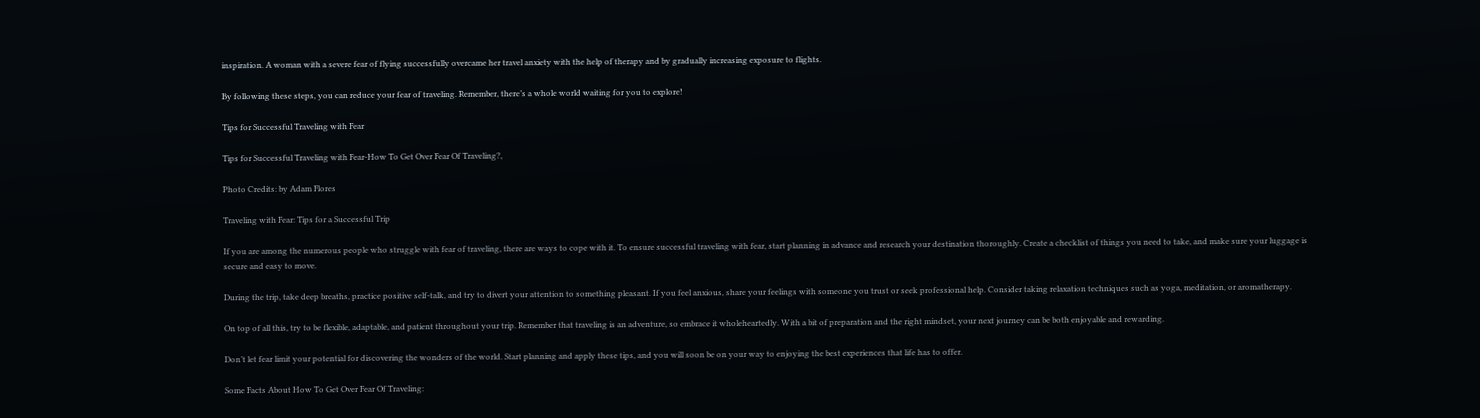inspiration. A woman with a severe fear of flying successfully overcame her travel anxiety with the help of therapy and by gradually increasing exposure to flights.

By following these steps, you can reduce your fear of traveling. Remember, there’s a whole world waiting for you to explore!

Tips for Successful Traveling with Fear

Tips for Successful Traveling with Fear-How To Get Over Fear Of Traveling?,

Photo Credits: by Adam Flores

Traveling with Fear: Tips for a Successful Trip

If you are among the numerous people who struggle with fear of traveling, there are ways to cope with it. To ensure successful traveling with fear, start planning in advance and research your destination thoroughly. Create a checklist of things you need to take, and make sure your luggage is secure and easy to move.

During the trip, take deep breaths, practice positive self-talk, and try to divert your attention to something pleasant. If you feel anxious, share your feelings with someone you trust or seek professional help. Consider taking relaxation techniques such as yoga, meditation, or aromatherapy.

On top of all this, try to be flexible, adaptable, and patient throughout your trip. Remember that traveling is an adventure, so embrace it wholeheartedly. With a bit of preparation and the right mindset, your next journey can be both enjoyable and rewarding.

Don’t let fear limit your potential for discovering the wonders of the world. Start planning and apply these tips, and you will soon be on your way to enjoying the best experiences that life has to offer.

Some Facts About How To Get Over Fear Of Traveling: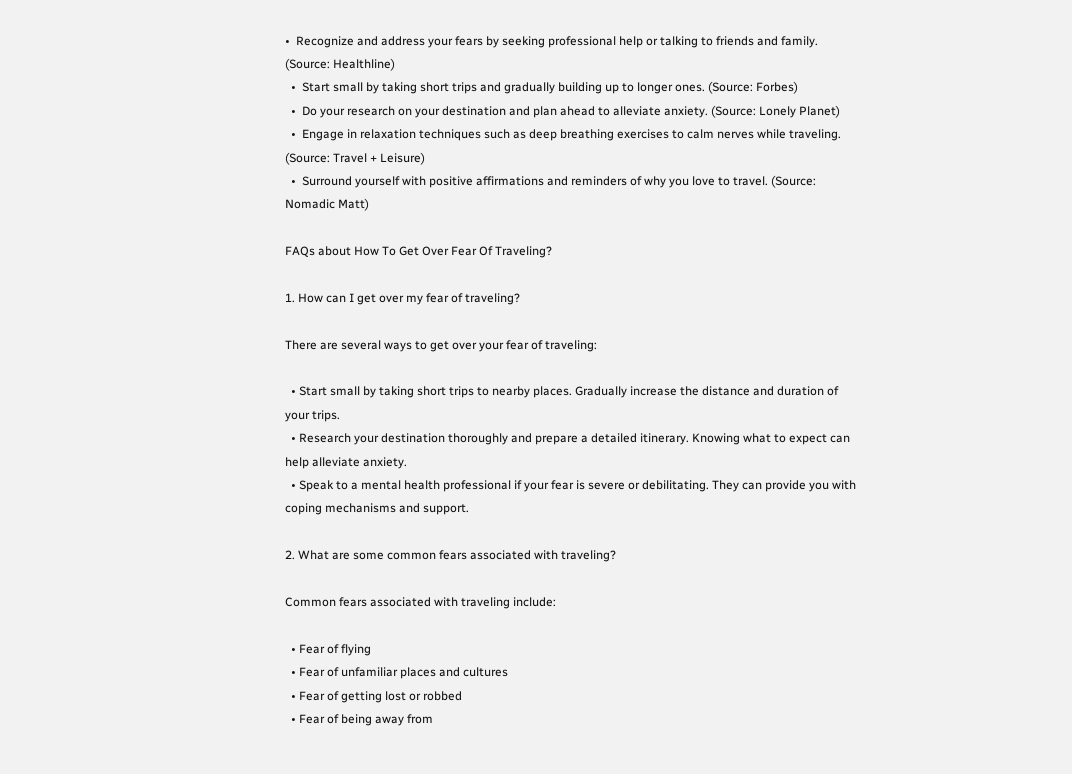•  Recognize and address your fears by seeking professional help or talking to friends and family. (Source: Healthline)
  •  Start small by taking short trips and gradually building up to longer ones. (Source: Forbes)
  •  Do your research on your destination and plan ahead to alleviate anxiety. (Source: Lonely Planet)
  •  Engage in relaxation techniques such as deep breathing exercises to calm nerves while traveling. (Source: Travel + Leisure)
  •  Surround yourself with positive affirmations and reminders of why you love to travel. (Source: Nomadic Matt)

FAQs about How To Get Over Fear Of Traveling?

1. How can I get over my fear of traveling?

There are several ways to get over your fear of traveling:

  • Start small by taking short trips to nearby places. Gradually increase the distance and duration of your trips.
  • Research your destination thoroughly and prepare a detailed itinerary. Knowing what to expect can help alleviate anxiety.
  • Speak to a mental health professional if your fear is severe or debilitating. They can provide you with coping mechanisms and support.

2. What are some common fears associated with traveling?

Common fears associated with traveling include:

  • Fear of flying
  • Fear of unfamiliar places and cultures
  • Fear of getting lost or robbed
  • Fear of being away from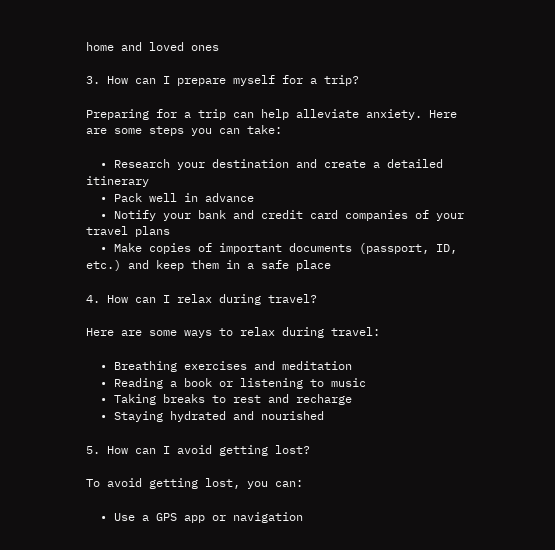home and loved ones

3. How can I prepare myself for a trip?

Preparing for a trip can help alleviate anxiety. Here are some steps you can take:

  • Research your destination and create a detailed itinerary
  • Pack well in advance
  • Notify your bank and credit card companies of your travel plans
  • Make copies of important documents (passport, ID, etc.) and keep them in a safe place

4. How can I relax during travel?

Here are some ways to relax during travel:

  • Breathing exercises and meditation
  • Reading a book or listening to music
  • Taking breaks to rest and recharge
  • Staying hydrated and nourished

5. How can I avoid getting lost?

To avoid getting lost, you can:

  • Use a GPS app or navigation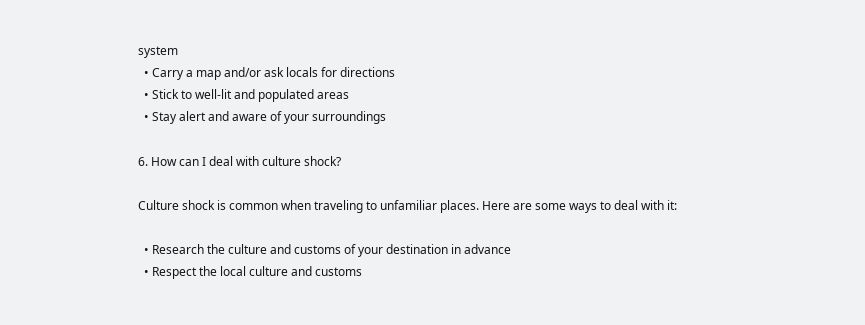system
  • Carry a map and/or ask locals for directions
  • Stick to well-lit and populated areas
  • Stay alert and aware of your surroundings

6. How can I deal with culture shock?

Culture shock is common when traveling to unfamiliar places. Here are some ways to deal with it:

  • Research the culture and customs of your destination in advance
  • Respect the local culture and customs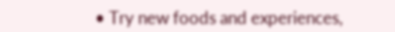• Try new foods and experiences,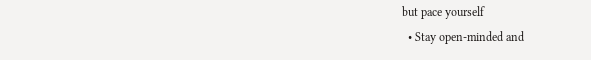but pace yourself
  • Stay open-minded and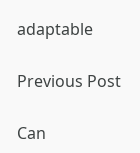adaptable

Previous Post

Can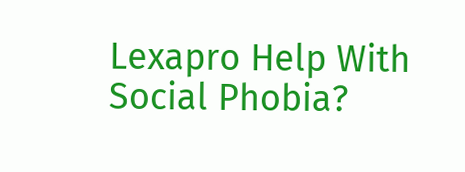Lexapro Help With Social Phobia?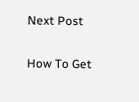Next Post

How To Get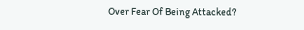Over Fear Of Being Attacked?